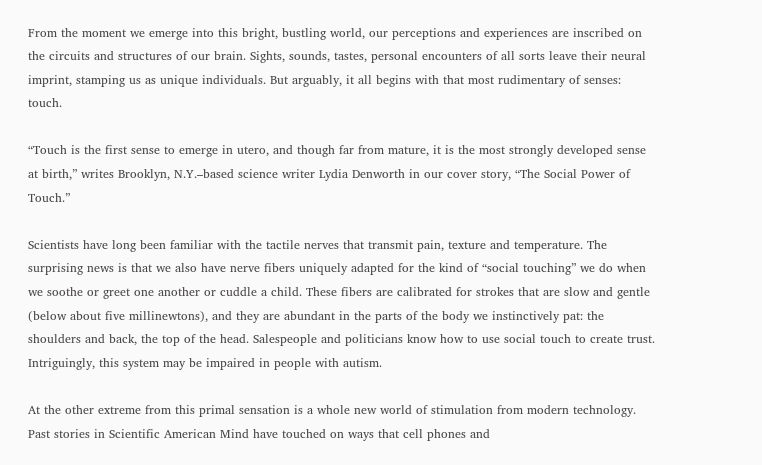From the moment we emerge into this bright, bustling world, our perceptions and experiences are inscribed on the circuits and structures of our brain. Sights, sounds, tastes, personal encounters of all sorts leave their neural imprint, stamping us as unique individuals. But arguably, it all begins with that most rudimentary of senses: touch.

“Touch is the first sense to emerge in utero, and though far from mature, it is the most strongly developed sense at birth,” writes Brooklyn, N.Y.–based science writer Lydia Denworth in our cover story, “The Social Power of Touch.”

Scientists have long been familiar with the tactile nerves that transmit pain, texture and temperature. The surprising news is that we also have nerve fibers uniquely adapted for the kind of “social touching” we do when we soothe or greet one another or cuddle a child. These fibers are calibrated for strokes that are slow and gentle (below about five millinewtons), and they are abundant in the parts of the body we instinctively pat: the shoulders and back, the top of the head. Salespeople and politicians know how to use social touch to create trust. Intriguingly, this system may be impaired in people with autism.

At the other extreme from this primal sensation is a whole new world of stimulation from modern technology. Past stories in Scientific American Mind have touched on ways that cell phones and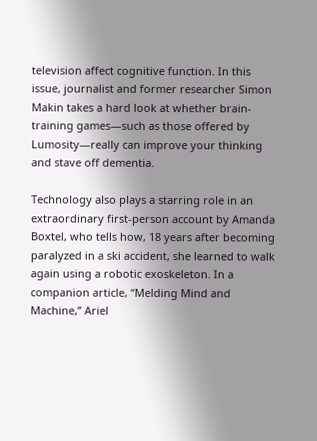television affect cognitive function. In this issue, journalist and former researcher Simon Makin takes a hard look at whether brain-training games—such as those offered by Lumosity—really can improve your thinking and stave off dementia.

Technology also plays a starring role in an extraordinary first-person account by Amanda Boxtel, who tells how, 18 years after becoming paralyzed in a ski accident, she learned to walk again using a robotic exoskeleton. In a companion article, “Melding Mind and Machine,” Ariel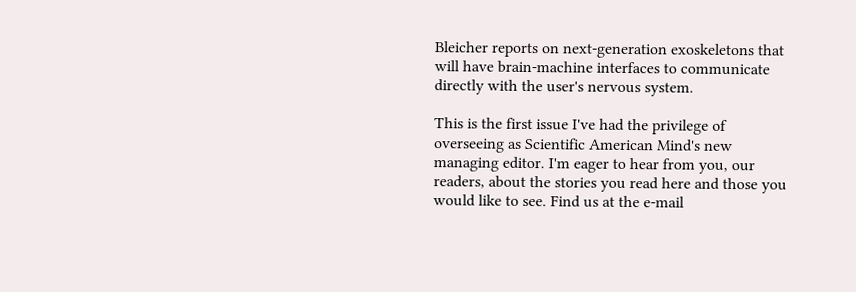Bleicher reports on next-generation exoskeletons that will have brain-machine interfaces to communicate directly with the user's nervous system.

This is the first issue I've had the privilege of overseeing as Scientific American Mind's new managing editor. I'm eager to hear from you, our readers, about the stories you read here and those you would like to see. Find us at the e-mail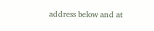address below and at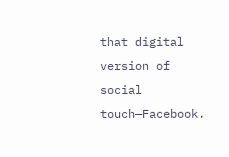that digital version of social touch—Facebook.